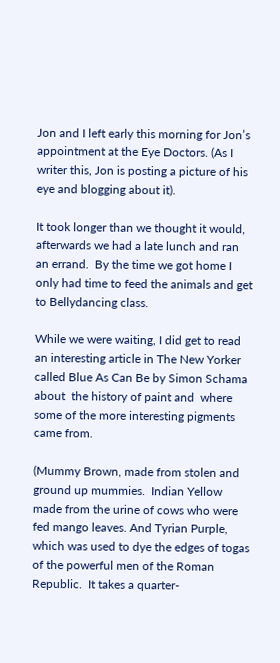Jon and I left early this morning for Jon’s  appointment at the Eye Doctors. (As I writer this, Jon is posting a picture of his eye and blogging about it).

It took longer than we thought it would, afterwards we had a late lunch and ran an errand.  By the time we got home I only had time to feed the animals and get to Bellydancing class.

While we were waiting, I did get to read an interesting article in The New Yorker called Blue As Can Be by Simon Schama about  the history of paint and  where some of the more interesting pigments came from.

(Mummy Brown, made from stolen and ground up mummies.  Indian Yellow made from the urine of cows who were fed mango leaves. And Tyrian Purple, which was used to dye the edges of togas of the powerful men of the Roman Republic.  It takes a quarter-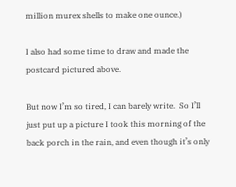million murex shells to make one ounce.)

I also had some time to draw and made the postcard pictured above.

But now I’m so tired, I can barely write.  So I’ll just put up a picture I took this morning of the back porch in the rain, and even though it’s only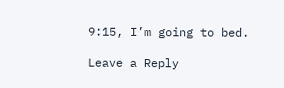9:15, I’m going to bed.

Leave a Reply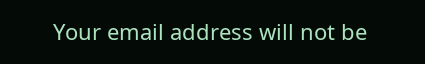Your email address will not be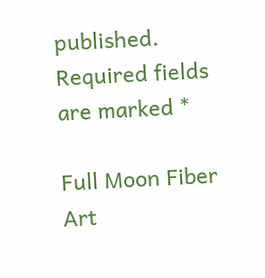published. Required fields are marked *

Full Moon Fiber Art